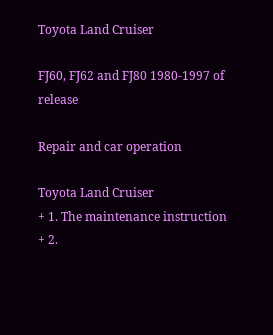Toyota Land Cruiser

FJ60, FJ62 and FJ80 1980-1997 of release

Repair and car operation

Toyota Land Cruiser
+ 1. The maintenance instruction
+ 2.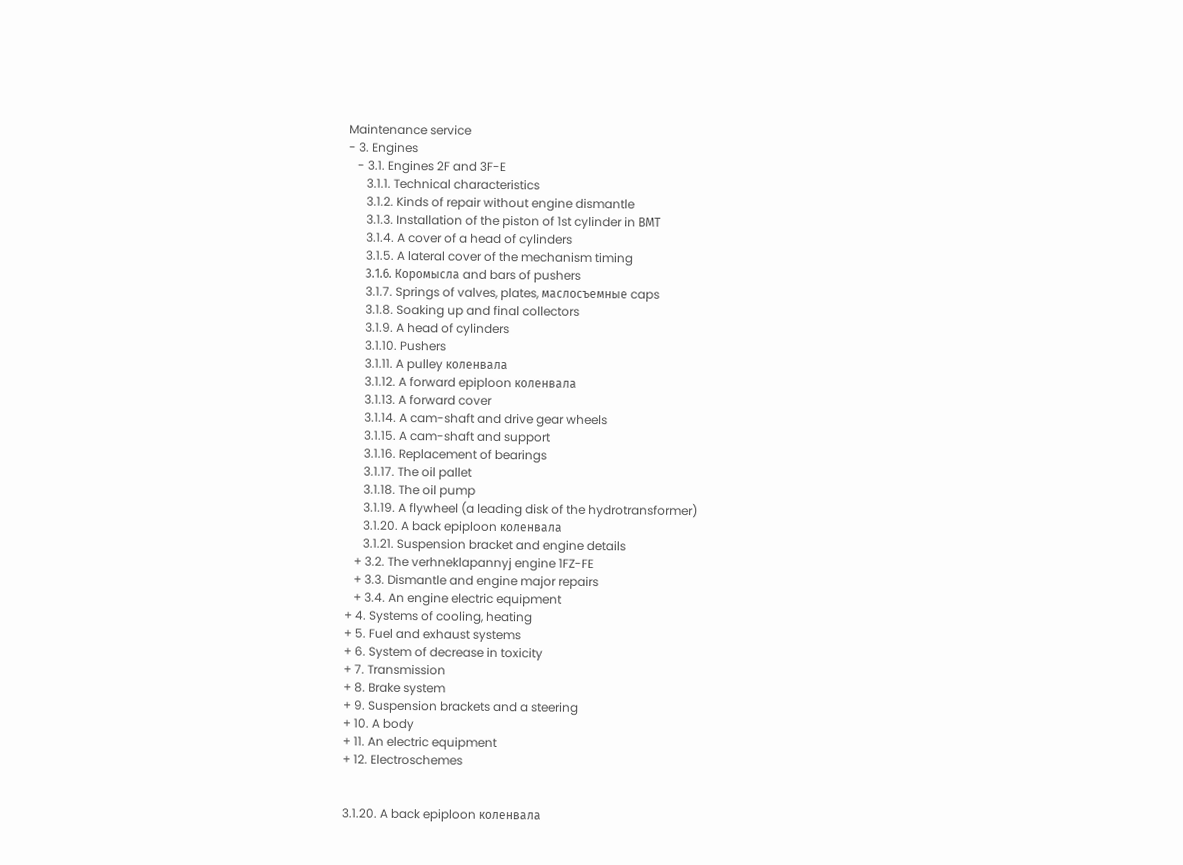Maintenance service
- 3. Engines
   - 3.1. Engines 2F and 3F-E
      3.1.1. Technical characteristics
      3.1.2. Kinds of repair without engine dismantle
      3.1.3. Installation of the piston of 1st cylinder in ВМТ
      3.1.4. A cover of a head of cylinders
      3.1.5. A lateral cover of the mechanism timing
      3.1.6. Коромысла and bars of pushers
      3.1.7. Springs of valves, plates, маслосъемные caps
      3.1.8. Soaking up and final collectors
      3.1.9. A head of cylinders
      3.1.10. Pushers
      3.1.11. A pulley коленвала
      3.1.12. A forward epiploon коленвала
      3.1.13. A forward cover
      3.1.14. A cam-shaft and drive gear wheels
      3.1.15. A cam-shaft and support
      3.1.16. Replacement of bearings
      3.1.17. The oil pallet
      3.1.18. The oil pump
      3.1.19. A flywheel (a leading disk of the hydrotransformer)
      3.1.20. A back epiploon коленвала
      3.1.21. Suspension bracket and engine details
   + 3.2. The verhneklapannyj engine 1FZ-FE
   + 3.3. Dismantle and engine major repairs
   + 3.4. An engine electric equipment
+ 4. Systems of cooling, heating
+ 5. Fuel and exhaust systems
+ 6. System of decrease in toxicity
+ 7. Transmission
+ 8. Brake system
+ 9. Suspension brackets and a steering
+ 10. A body
+ 11. An electric equipment
+ 12. Electroschemes


3.1.20. A back epiploon коленвала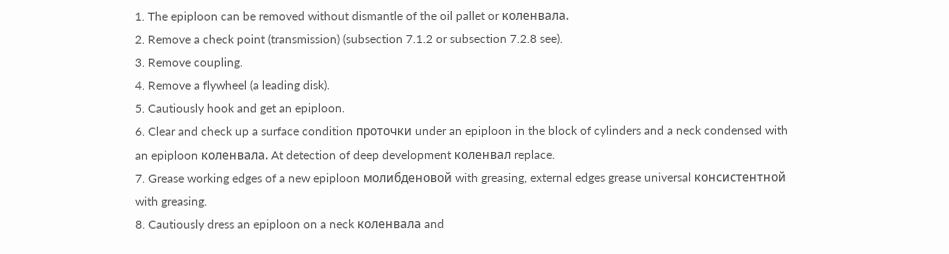1. The epiploon can be removed without dismantle of the oil pallet or коленвала.
2. Remove a check point (transmission) (subsection 7.1.2 or subsection 7.2.8 see).
3. Remove coupling.
4. Remove a flywheel (a leading disk).
5. Cautiously hook and get an epiploon.
6. Clear and check up a surface condition проточки under an epiploon in the block of cylinders and a neck condensed with an epiploon коленвала. At detection of deep development коленвал replace.
7. Grease working edges of a new epiploon молибденовой with greasing, external edges grease universal консистентной with greasing.
8. Cautiously dress an epiploon on a neck коленвала and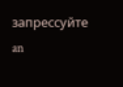запрессуйте an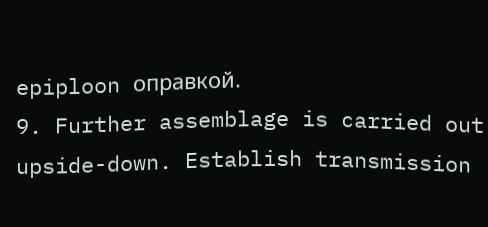epiploon оправкой.
9. Further assemblage is carried out upside-down. Establish transmission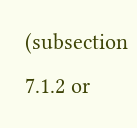(subsection 7.1.2 or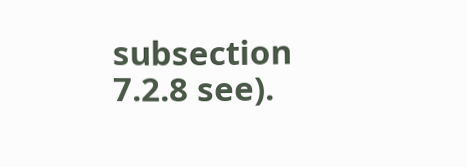subsection 7.2.8 see).